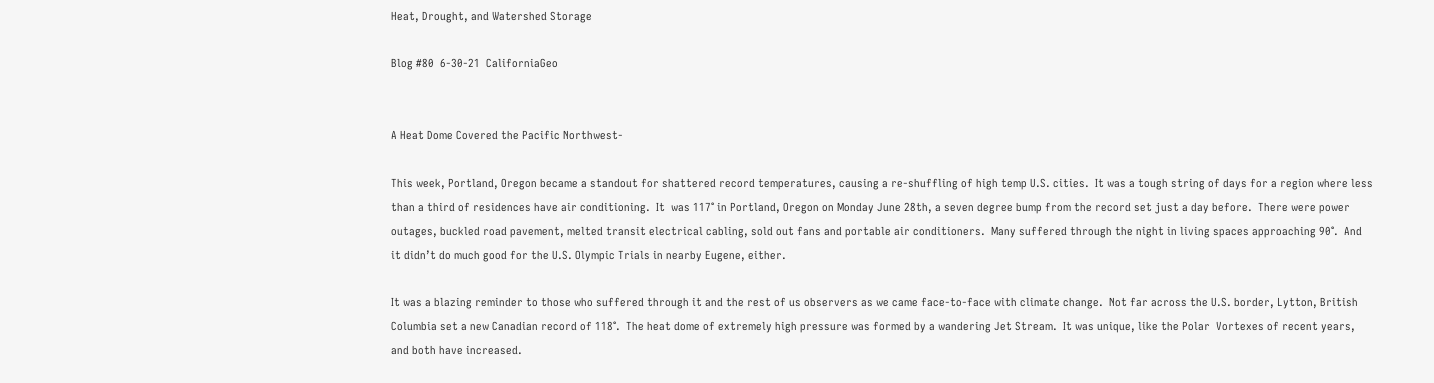Heat, Drought, and Watershed Storage

Blog #80  6-30-21  CaliforniaGeo


A Heat Dome Covered the Pacific Northwest-

This week, Portland, Oregon became a standout for shattered record temperatures, causing a re-shuffling of high temp U.S. cities.  It was a tough string of days for a region where less than a third of residences have air conditioning.  It  was 117° in Portland, Oregon on Monday June 28th, a seven degree bump from the record set just a day before.  There were power outages, buckled road pavement, melted transit electrical cabling, sold out fans and portable air conditioners.  Many suffered through the night in living spaces approaching 90°.  And it didn’t do much good for the U.S. Olympic Trials in nearby Eugene, either.

It was a blazing reminder to those who suffered through it and the rest of us observers as we came face-to-face with climate change.  Not far across the U.S. border, Lytton, British Columbia set a new Canadian record of 118°.  The heat dome of extremely high pressure was formed by a wandering Jet Stream.  It was unique, like the Polar  Vortexes of recent years, and both have increased.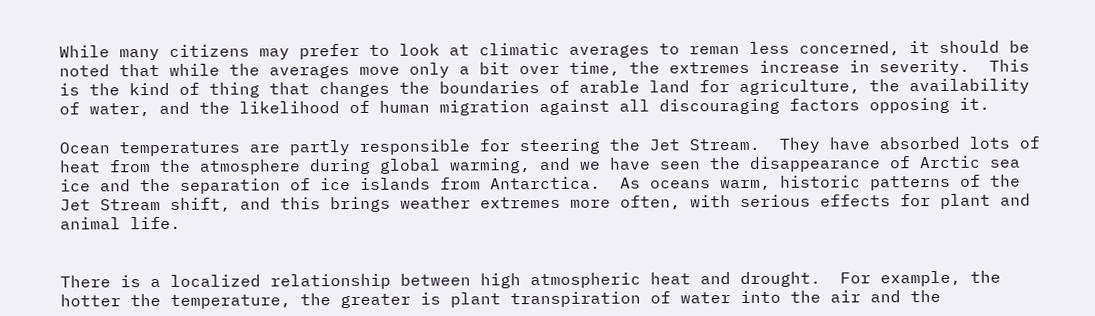While many citizens may prefer to look at climatic averages to reman less concerned, it should be noted that while the averages move only a bit over time, the extremes increase in severity.  This is the kind of thing that changes the boundaries of arable land for agriculture, the availability of water, and the likelihood of human migration against all discouraging factors opposing it.

Ocean temperatures are partly responsible for steering the Jet Stream.  They have absorbed lots of heat from the atmosphere during global warming, and we have seen the disappearance of Arctic sea ice and the separation of ice islands from Antarctica.  As oceans warm, historic patterns of the Jet Stream shift, and this brings weather extremes more often, with serious effects for plant and animal life.


There is a localized relationship between high atmospheric heat and drought.  For example, the hotter the temperature, the greater is plant transpiration of water into the air and the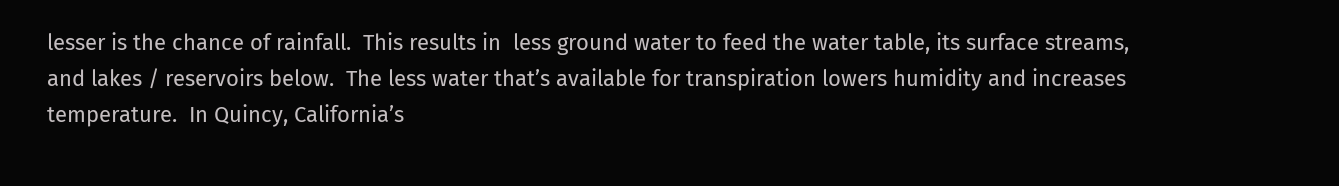lesser is the chance of rainfall.  This results in  less ground water to feed the water table, its surface streams, and lakes / reservoirs below.  The less water that’s available for transpiration lowers humidity and increases temperature.  In Quincy, California’s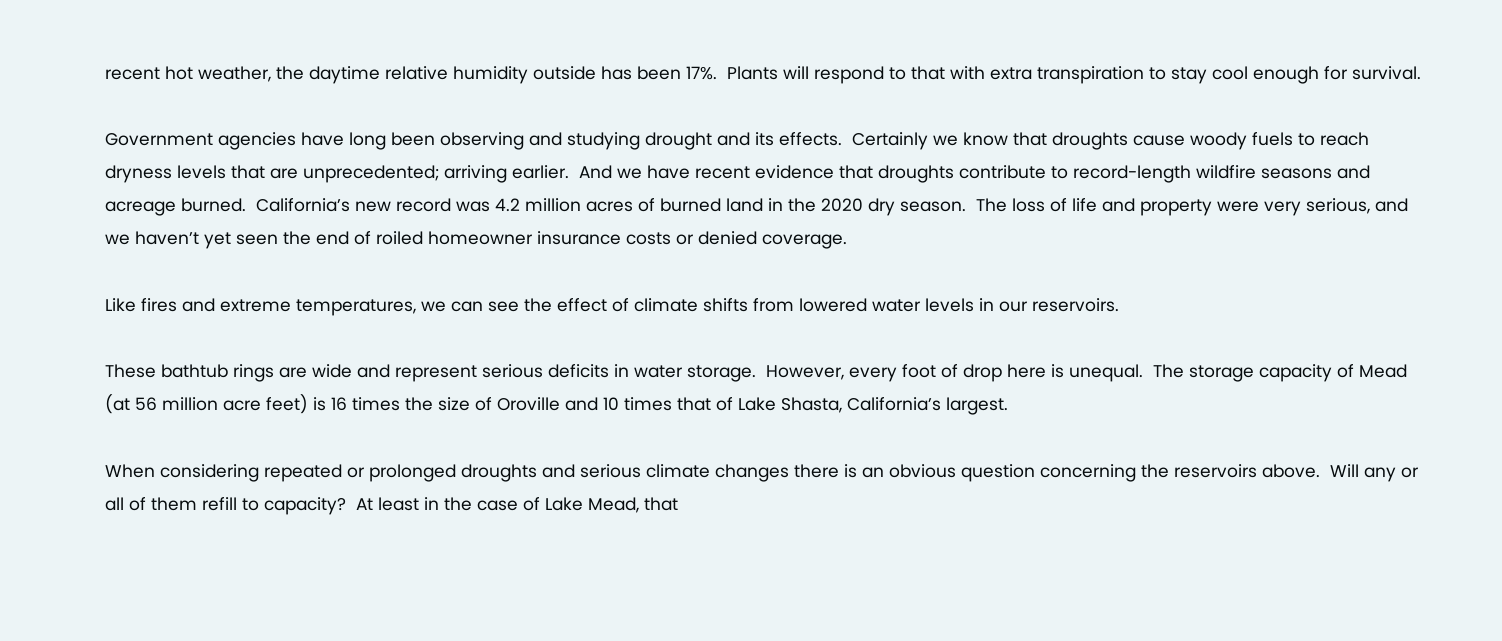recent hot weather, the daytime relative humidity outside has been 17%.  Plants will respond to that with extra transpiration to stay cool enough for survival.

Government agencies have long been observing and studying drought and its effects.  Certainly we know that droughts cause woody fuels to reach dryness levels that are unprecedented; arriving earlier.  And we have recent evidence that droughts contribute to record-length wildfire seasons and acreage burned.  California’s new record was 4.2 million acres of burned land in the 2020 dry season.  The loss of life and property were very serious, and we haven’t yet seen the end of roiled homeowner insurance costs or denied coverage.

Like fires and extreme temperatures, we can see the effect of climate shifts from lowered water levels in our reservoirs.

These bathtub rings are wide and represent serious deficits in water storage.  However, every foot of drop here is unequal.  The storage capacity of Mead (at 56 million acre feet) is 16 times the size of Oroville and 10 times that of Lake Shasta, California’s largest.

When considering repeated or prolonged droughts and serious climate changes there is an obvious question concerning the reservoirs above.  Will any or all of them refill to capacity?  At least in the case of Lake Mead, that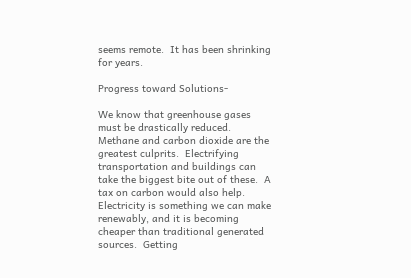seems remote.  It has been shrinking for years.

Progress toward Solutions-

We know that greenhouse gases must be drastically reduced.  Methane and carbon dioxide are the greatest culprits.  Electrifying transportation and buildings can take the biggest bite out of these.  A tax on carbon would also help.  Electricity is something we can make renewably, and it is becoming cheaper than traditional generated sources.  Getting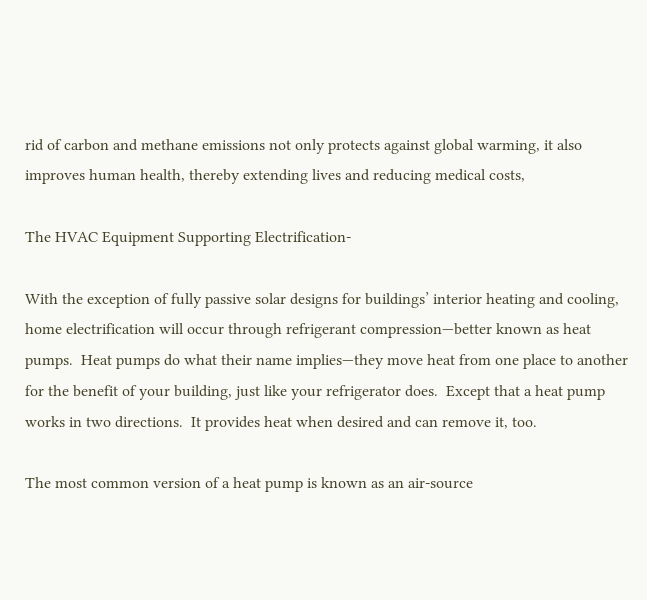rid of carbon and methane emissions not only protects against global warming, it also improves human health, thereby extending lives and reducing medical costs,

The HVAC Equipment Supporting Electrification-

With the exception of fully passive solar designs for buildings’ interior heating and cooling, home electrification will occur through refrigerant compression—better known as heat pumps.  Heat pumps do what their name implies—they move heat from one place to another for the benefit of your building, just like your refrigerator does.  Except that a heat pump works in two directions.  It provides heat when desired and can remove it, too.

The most common version of a heat pump is known as an air-source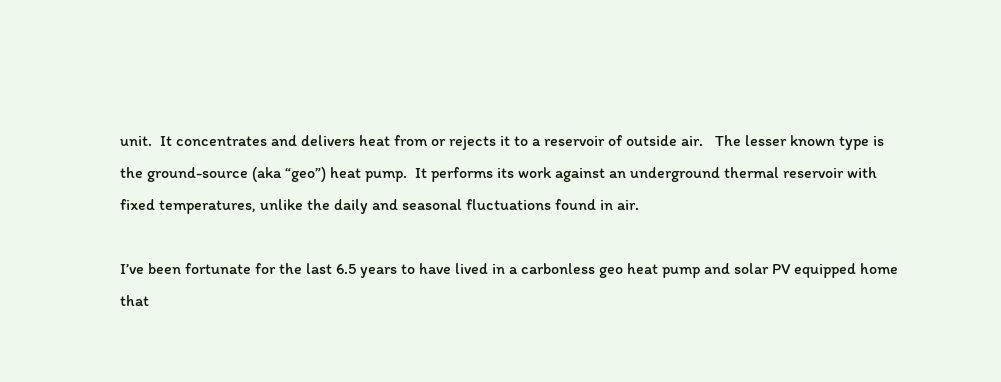unit.  It concentrates and delivers heat from or rejects it to a reservoir of outside air.   The lesser known type is the ground-source (aka “geo”) heat pump.  It performs its work against an underground thermal reservoir with fixed temperatures, unlike the daily and seasonal fluctuations found in air.

I’ve been fortunate for the last 6.5 years to have lived in a carbonless geo heat pump and solar PV equipped home that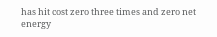has hit cost zero three times and zero net energy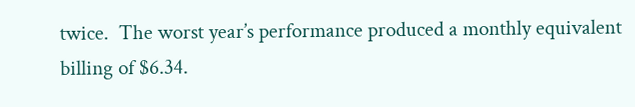twice.  The worst year’s performance produced a monthly equivalent billing of $6.34.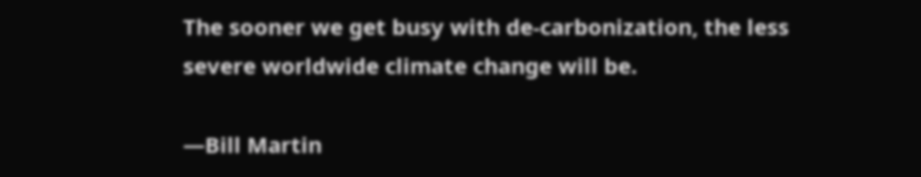The sooner we get busy with de-carbonization, the less severe worldwide climate change will be.

—Bill Martin